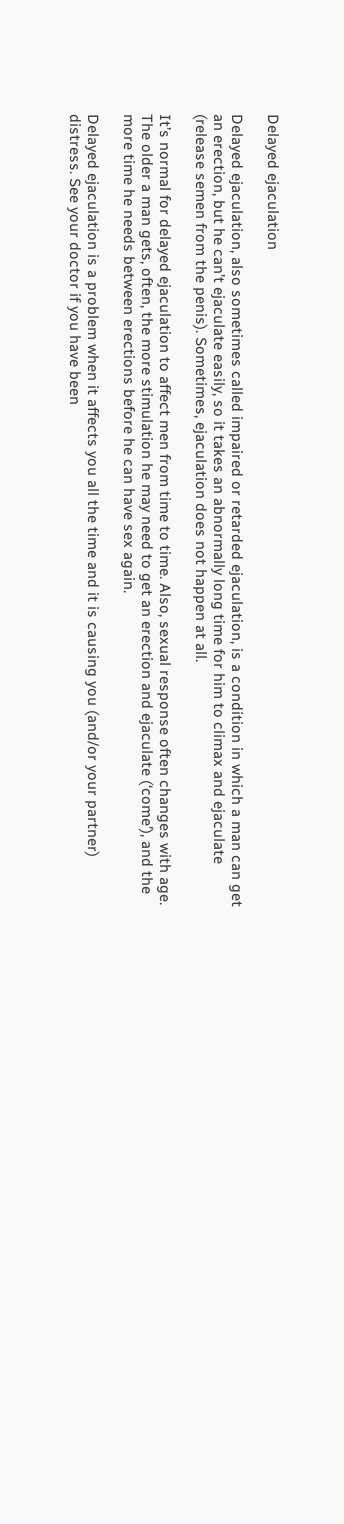Delayed ejaculation

Delayed ejaculation, also sometimes called impaired or retarded ejaculation, is a condition in which a man can get an erection, but he can’t ejaculate easily, so it takes an abnormally long time for him to climax and ejaculate (release semen from the penis). Sometimes, ejaculation does not happen at all.

It’s normal for delayed ejaculation to affect men from time to time. Also, sexual response often changes with age. The older a man gets, often, the more stimulation he may need to get an erection and ejaculate (‘come’), and the more time he needs between erections before he can have sex again.

Delayed ejaculation is a problem when it affects you all the time and it is causing you (and/or your partner) distress. See your doctor if you have been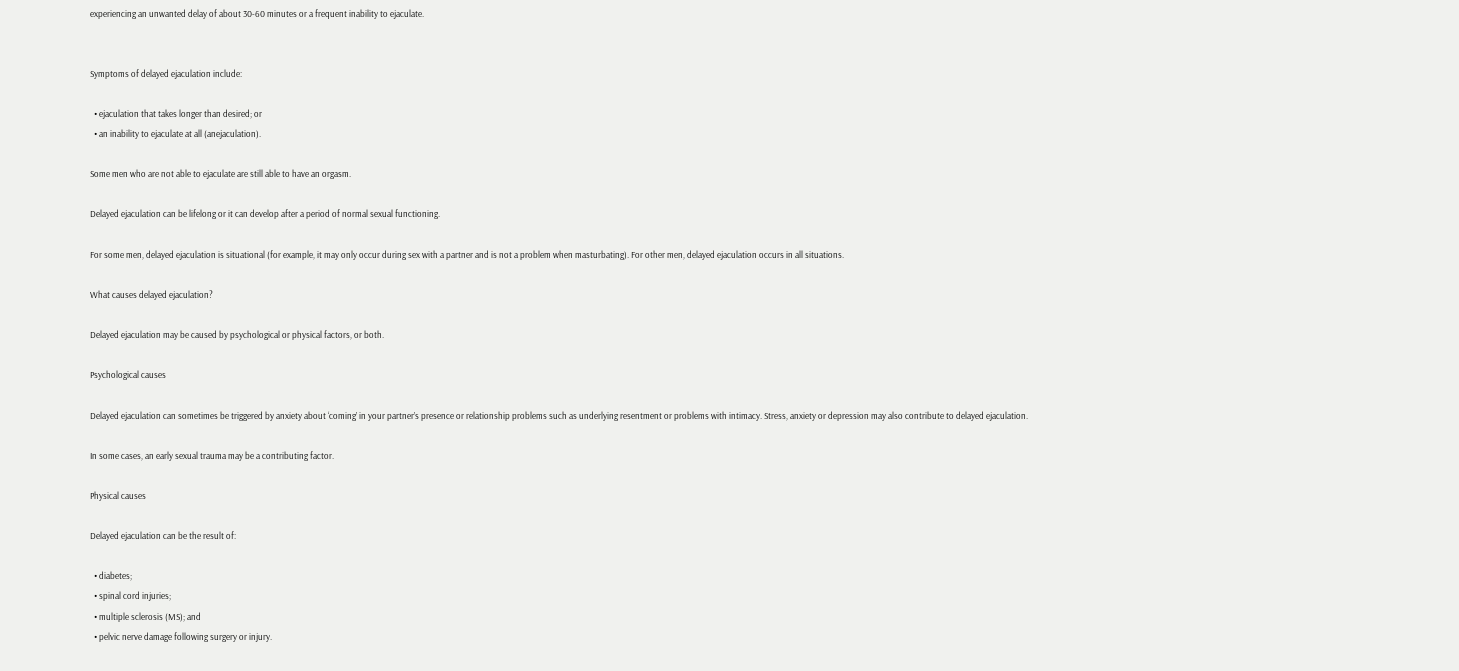experiencing an unwanted delay of about 30-60 minutes or a frequent inability to ejaculate.


Symptoms of delayed ejaculation include:

  • ejaculation that takes longer than desired; or
  • an inability to ejaculate at all (anejaculation).

Some men who are not able to ejaculate are still able to have an orgasm.

Delayed ejaculation can be lifelong or it can develop after a period of normal sexual functioning.

For some men, delayed ejaculation is situational (for example, it may only occur during sex with a partner and is not a problem when masturbating). For other men, delayed ejaculation occurs in all situations.

What causes delayed ejaculation?

Delayed ejaculation may be caused by psychological or physical factors, or both.

Psychological causes

Delayed ejaculation can sometimes be triggered by anxiety about ‘coming’ in your partner’s presence or relationship problems such as underlying resentment or problems with intimacy. Stress, anxiety or depression may also contribute to delayed ejaculation.

In some cases, an early sexual trauma may be a contributing factor.

Physical causes

Delayed ejaculation can be the result of:

  • diabetes;
  • spinal cord injuries;
  • multiple sclerosis (MS); and
  • pelvic nerve damage following surgery or injury.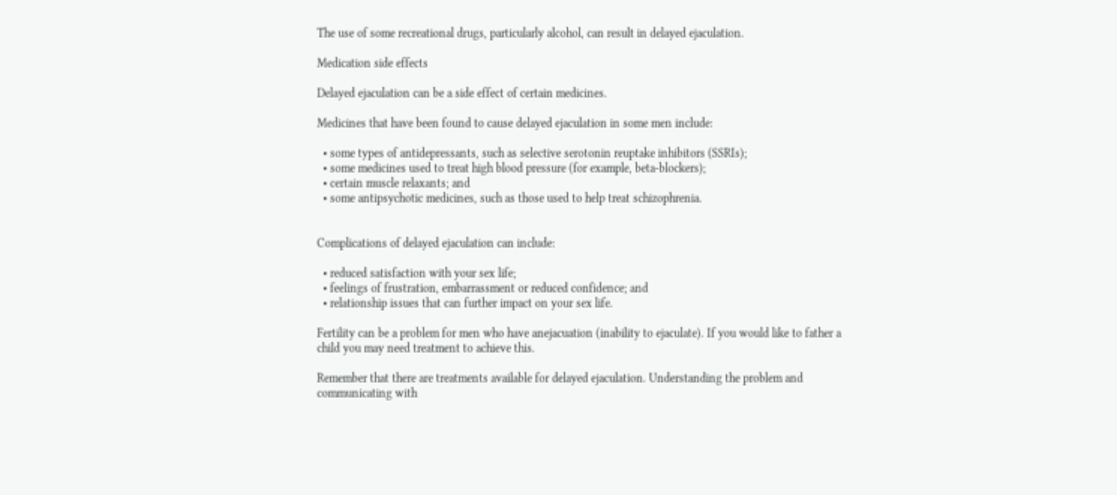The use of some recreational drugs, particularly alcohol, can result in delayed ejaculation.

Medication side effects

Delayed ejaculation can be a side effect of certain medicines.

Medicines that have been found to cause delayed ejaculation in some men include:

  • some types of antidepressants, such as selective serotonin reuptake inhibitors (SSRIs);
  • some medicines used to treat high blood pressure (for example, beta-blockers);
  • certain muscle relaxants; and
  • some antipsychotic medicines, such as those used to help treat schizophrenia.


Complications of delayed ejaculation can include:

  • reduced satisfaction with your sex life;
  • feelings of frustration, embarrassment or reduced confidence; and
  • relationship issues that can further impact on your sex life.

Fertility can be a problem for men who have anejacuation (inability to ejaculate). If you would like to father a child you may need treatment to achieve this.

Remember that there are treatments available for delayed ejaculation. Understanding the problem and communicating with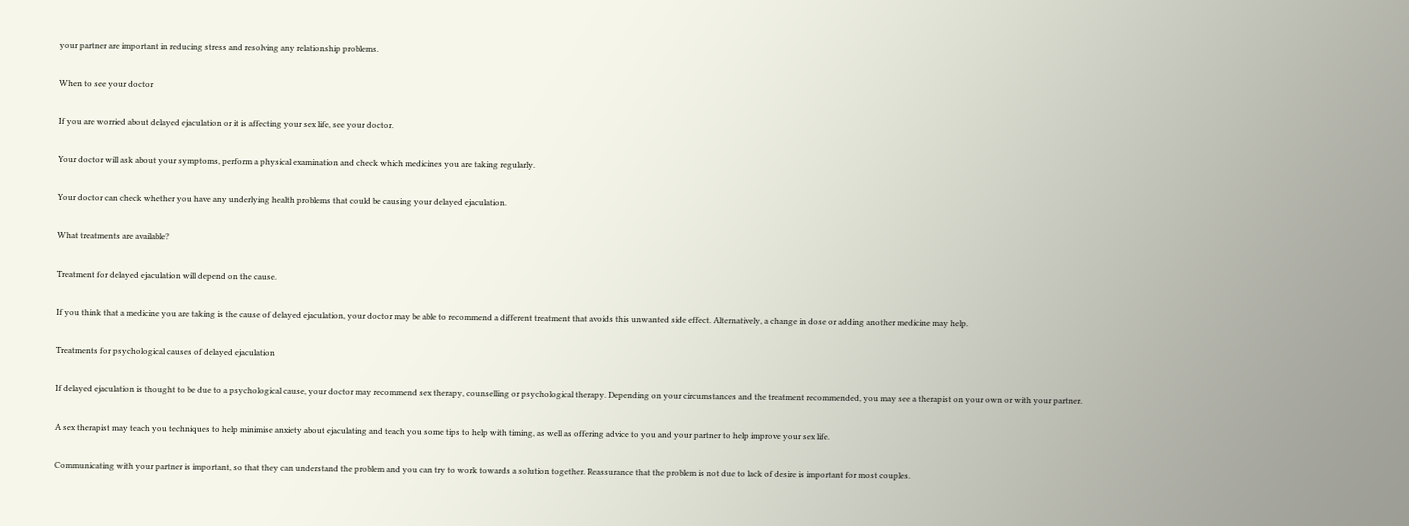your partner are important in reducing stress and resolving any relationship problems.

When to see your doctor

If you are worried about delayed ejaculation or it is affecting your sex life, see your doctor.

Your doctor will ask about your symptoms, perform a physical examination and check which medicines you are taking regularly.

Your doctor can check whether you have any underlying health problems that could be causing your delayed ejaculation.

What treatments are available?

Treatment for delayed ejaculation will depend on the cause.

If you think that a medicine you are taking is the cause of delayed ejaculation, your doctor may be able to recommend a different treatment that avoids this unwanted side effect. Alternatively, a change in dose or adding another medicine may help.

Treatments for psychological causes of delayed ejaculation

If delayed ejaculation is thought to be due to a psychological cause, your doctor may recommend sex therapy, counselling or psychological therapy. Depending on your circumstances and the treatment recommended, you may see a therapist on your own or with your partner.

A sex therapist may teach you techniques to help minimise anxiety about ejaculating and teach you some tips to help with timing, as well as offering advice to you and your partner to help improve your sex life.

Communicating with your partner is important, so that they can understand the problem and you can try to work towards a solution together. Reassurance that the problem is not due to lack of desire is important for most couples.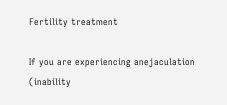Fertility treatment

If you are experiencing anejaculation (inability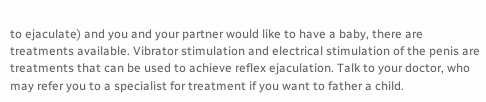to ejaculate) and you and your partner would like to have a baby, there are treatments available. Vibrator stimulation and electrical stimulation of the penis are treatments that can be used to achieve reflex ejaculation. Talk to your doctor, who may refer you to a specialist for treatment if you want to father a child.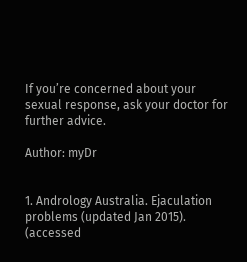If you’re concerned about your sexual response, ask your doctor for further advice.

Author: myDr


1. Andrology Australia. Ejaculation problems (updated Jan 2015). (accessed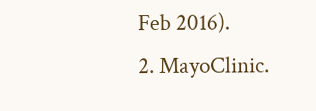Feb 2016).
2. MayoClinic.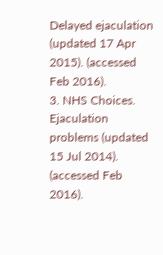Delayed ejaculation (updated 17 Apr 2015). (accessed Feb 2016).
3. NHS Choices. Ejaculation problems (updated 15 Jul 2014). (accessed Feb 2016).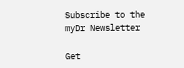Subscribe to the myDr Newsletter

Get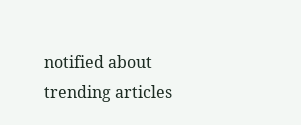notified about trending articles